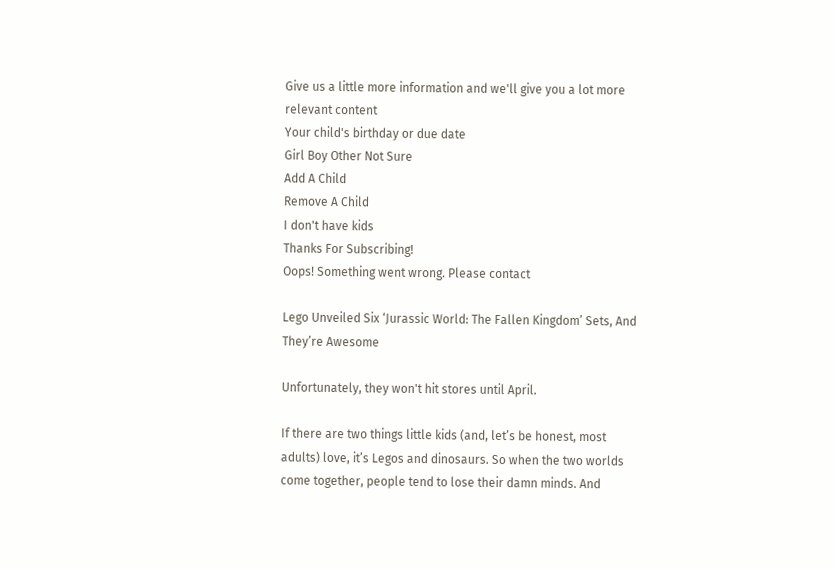Give us a little more information and we'll give you a lot more relevant content
Your child's birthday or due date
Girl Boy Other Not Sure
Add A Child
Remove A Child
I don't have kids
Thanks For Subscribing!
Oops! Something went wrong. Please contact

Lego Unveiled Six ‘Jurassic World: The Fallen Kingdom’ Sets, And They’re Awesome

Unfortunately, they won't hit stores until April.

If there are two things little kids (and, let’s be honest, most adults) love, it’s Legos and dinosaurs. So when the two worlds come together, people tend to lose their damn minds. And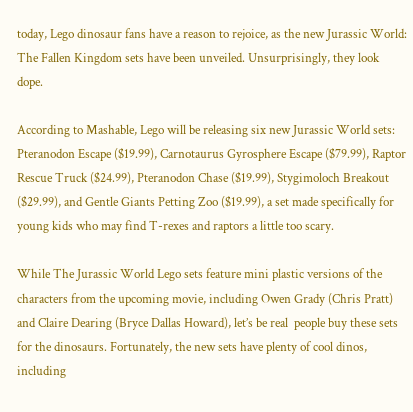today, Lego dinosaur fans have a reason to rejoice, as the new Jurassic World: The Fallen Kingdom sets have been unveiled. Unsurprisingly, they look dope.

According to Mashable, Lego will be releasing six new Jurassic World sets: Pteranodon Escape ($19.99), Carnotaurus Gyrosphere Escape ($79.99), Raptor Rescue Truck ($24.99), Pteranodon Chase ($19.99), Stygimoloch Breakout ($29.99), and Gentle Giants Petting Zoo ($19.99), a set made specifically for young kids who may find T-rexes and raptors a little too scary.

While The Jurassic World Lego sets feature mini plastic versions of the characters from the upcoming movie, including Owen Grady (Chris Pratt) and Claire Dearing (Bryce Dallas Howard), let’s be real  people buy these sets for the dinosaurs. Fortunately, the new sets have plenty of cool dinos, including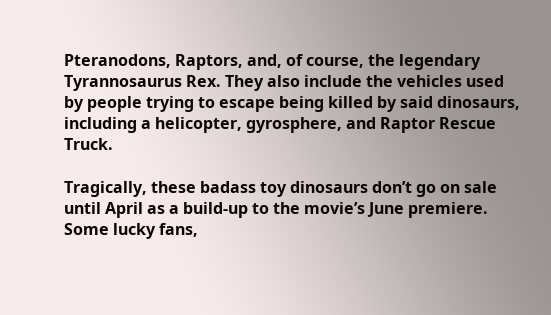Pteranodons, Raptors, and, of course, the legendary Tyrannosaurus Rex. They also include the vehicles used by people trying to escape being killed by said dinosaurs, including a helicopter, gyrosphere, and Raptor Rescue Truck.

Tragically, these badass toy dinosaurs don’t go on sale until April as a build-up to the movie’s June premiere. Some lucky fans,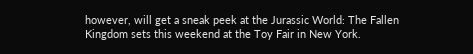however, will get a sneak peek at the Jurassic World: The Fallen Kingdom sets this weekend at the Toy Fair in New York.